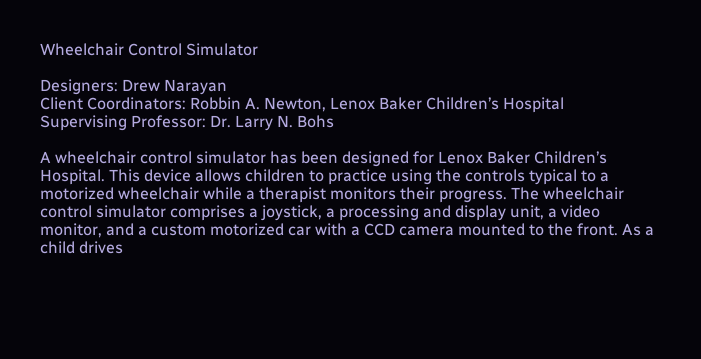Wheelchair Control Simulator

Designers: Drew Narayan
Client Coordinators: Robbin A. Newton, Lenox Baker Children’s Hospital
Supervising Professor: Dr. Larry N. Bohs

A wheelchair control simulator has been designed for Lenox Baker Children’s Hospital. This device allows children to practice using the controls typical to a motorized wheelchair while a therapist monitors their progress. The wheelchair control simulator comprises a joystick, a processing and display unit, a video monitor, and a custom motorized car with a CCD camera mounted to the front. As a child drives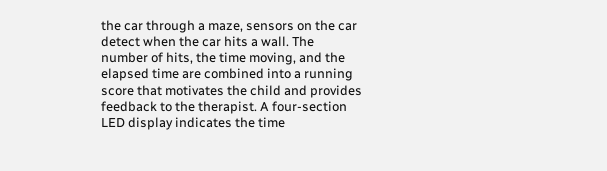the car through a maze, sensors on the car detect when the car hits a wall. The number of hits, the time moving, and the elapsed time are combined into a running score that motivates the child and provides feedback to the therapist. A four-section LED display indicates the time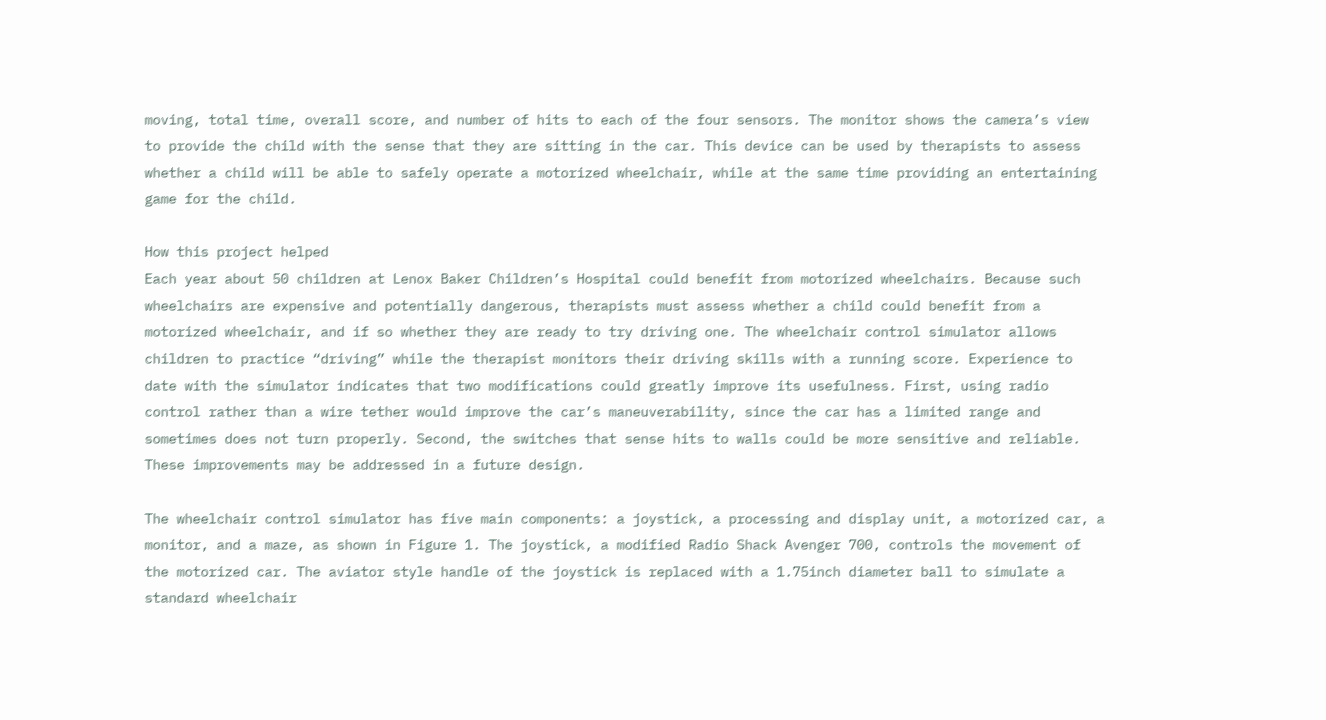moving, total time, overall score, and number of hits to each of the four sensors. The monitor shows the camera’s view to provide the child with the sense that they are sitting in the car. This device can be used by therapists to assess whether a child will be able to safely operate a motorized wheelchair, while at the same time providing an entertaining game for the child.

How this project helped
Each year about 50 children at Lenox Baker Children’s Hospital could benefit from motorized wheelchairs. Because such wheelchairs are expensive and potentially dangerous, therapists must assess whether a child could benefit from a motorized wheelchair, and if so whether they are ready to try driving one. The wheelchair control simulator allows children to practice “driving” while the therapist monitors their driving skills with a running score. Experience to date with the simulator indicates that two modifications could greatly improve its usefulness. First, using radio control rather than a wire tether would improve the car’s maneuverability, since the car has a limited range and sometimes does not turn properly. Second, the switches that sense hits to walls could be more sensitive and reliable. These improvements may be addressed in a future design.

The wheelchair control simulator has five main components: a joystick, a processing and display unit, a motorized car, a monitor, and a maze, as shown in Figure 1. The joystick, a modified Radio Shack Avenger 700, controls the movement of the motorized car. The aviator style handle of the joystick is replaced with a 1.75inch diameter ball to simulate a standard wheelchair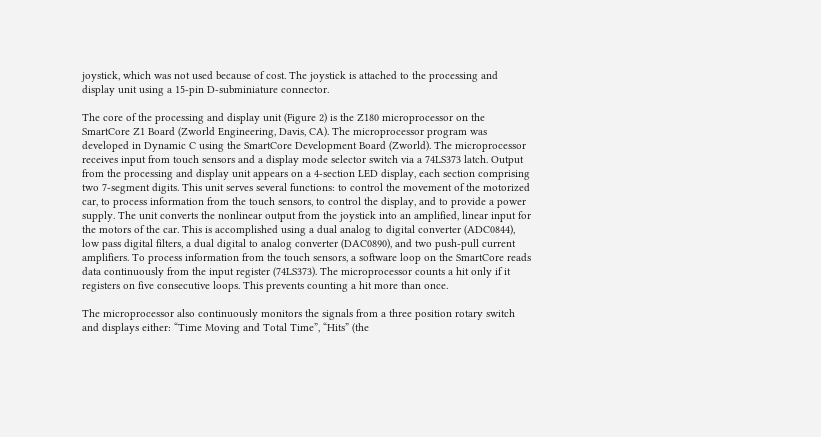joystick, which was not used because of cost. The joystick is attached to the processing and display unit using a 15-pin D-subminiature connector.

The core of the processing and display unit (Figure 2) is the Z180 microprocessor on the SmartCore Z1 Board (Zworld Engineering, Davis, CA). The microprocessor program was developed in Dynamic C using the SmartCore Development Board (Zworld). The microprocessor receives input from touch sensors and a display mode selector switch via a 74LS373 latch. Output from the processing and display unit appears on a 4-section LED display, each section comprising two 7-segment digits. This unit serves several functions: to control the movement of the motorized car, to process information from the touch sensors, to control the display, and to provide a power supply. The unit converts the nonlinear output from the joystick into an amplified, linear input for the motors of the car. This is accomplished using a dual analog to digital converter (ADC0844), low pass digital filters, a dual digital to analog converter (DAC0890), and two push-pull current amplifiers. To process information from the touch sensors, a software loop on the SmartCore reads data continuously from the input register (74LS373). The microprocessor counts a hit only if it registers on five consecutive loops. This prevents counting a hit more than once.

The microprocessor also continuously monitors the signals from a three position rotary switch and displays either: “Time Moving and Total Time”, “Hits” (the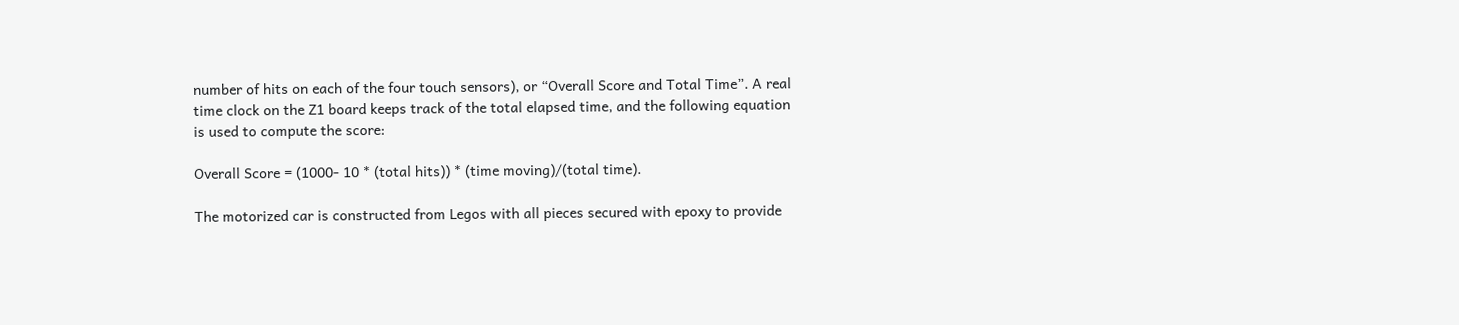number of hits on each of the four touch sensors), or “Overall Score and Total Time”. A real time clock on the Z1 board keeps track of the total elapsed time, and the following equation is used to compute the score:

Overall Score = (1000- 10 * (total hits)) * (time moving)/(total time).

The motorized car is constructed from Legos with all pieces secured with epoxy to provide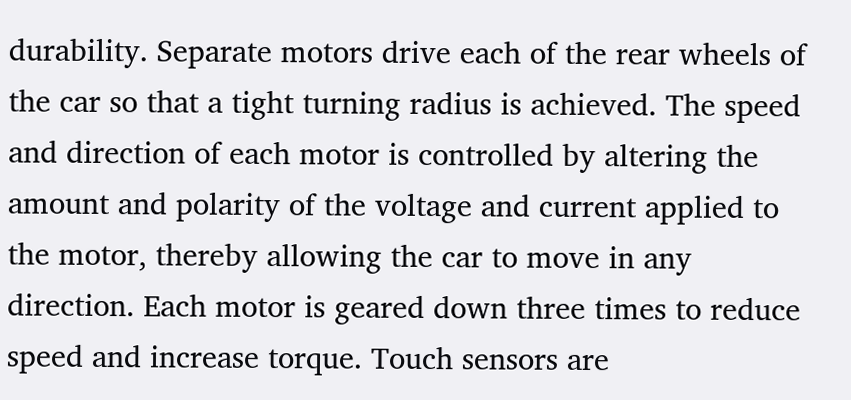durability. Separate motors drive each of the rear wheels of the car so that a tight turning radius is achieved. The speed and direction of each motor is controlled by altering the amount and polarity of the voltage and current applied to the motor, thereby allowing the car to move in any direction. Each motor is geared down three times to reduce speed and increase torque. Touch sensors are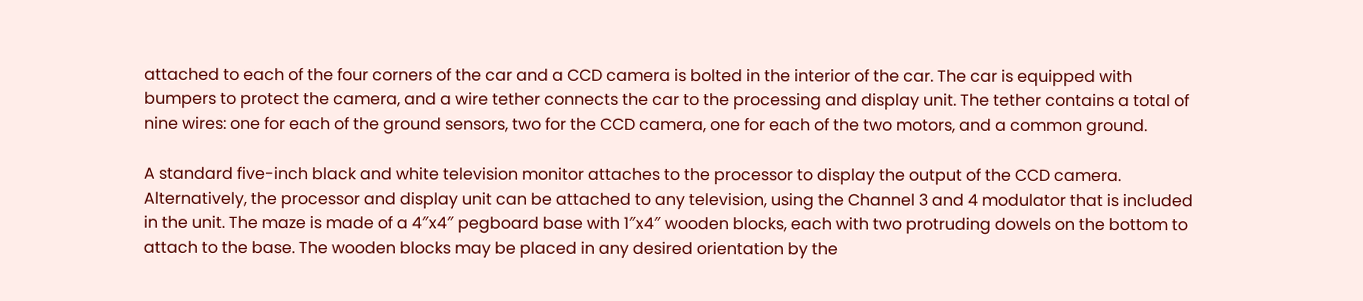attached to each of the four corners of the car and a CCD camera is bolted in the interior of the car. The car is equipped with bumpers to protect the camera, and a wire tether connects the car to the processing and display unit. The tether contains a total of nine wires: one for each of the ground sensors, two for the CCD camera, one for each of the two motors, and a common ground.

A standard five-inch black and white television monitor attaches to the processor to display the output of the CCD camera. Alternatively, the processor and display unit can be attached to any television, using the Channel 3 and 4 modulator that is included in the unit. The maze is made of a 4″x4″ pegboard base with 1″x4″ wooden blocks, each with two protruding dowels on the bottom to attach to the base. The wooden blocks may be placed in any desired orientation by the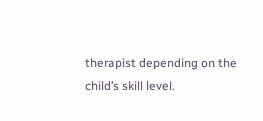therapist depending on the child’s skill level.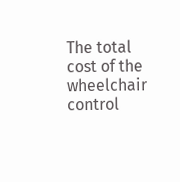The total cost of the wheelchair control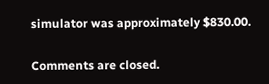simulator was approximately $830.00.

Comments are closed.